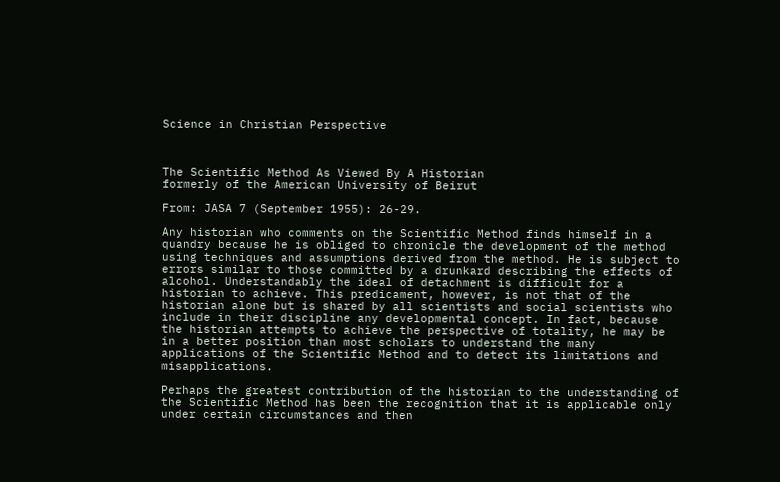Science in Christian Perspective



The Scientific Method As Viewed By A Historian
formerly of the American University of Beirut

From: JASA 7 (September 1955): 26-29.

Any historian who comments on the Scientific Method finds himself in a quandry because he is obliged to chronicle the development of the method using techniques and assumptions derived from the method. He is subject to errors similar to those committed by a drunkard describing the effects of alcohol. Understandably the ideal of detachment is difficult for a historian to achieve. This predicament, however, is not that of the historian alone but is shared by all scientists and social scientists who include in their discipline any developmental concept. In fact, because the historian attempts to achieve the perspective of totality, he may be in a better position than most scholars to understand the many applications of the Scientific Method and to detect its limitations and misapplications.

Perhaps the greatest contribution of the historian to the understanding of the Scientific Method has been the recognition that it is applicable only under certain circumstances and then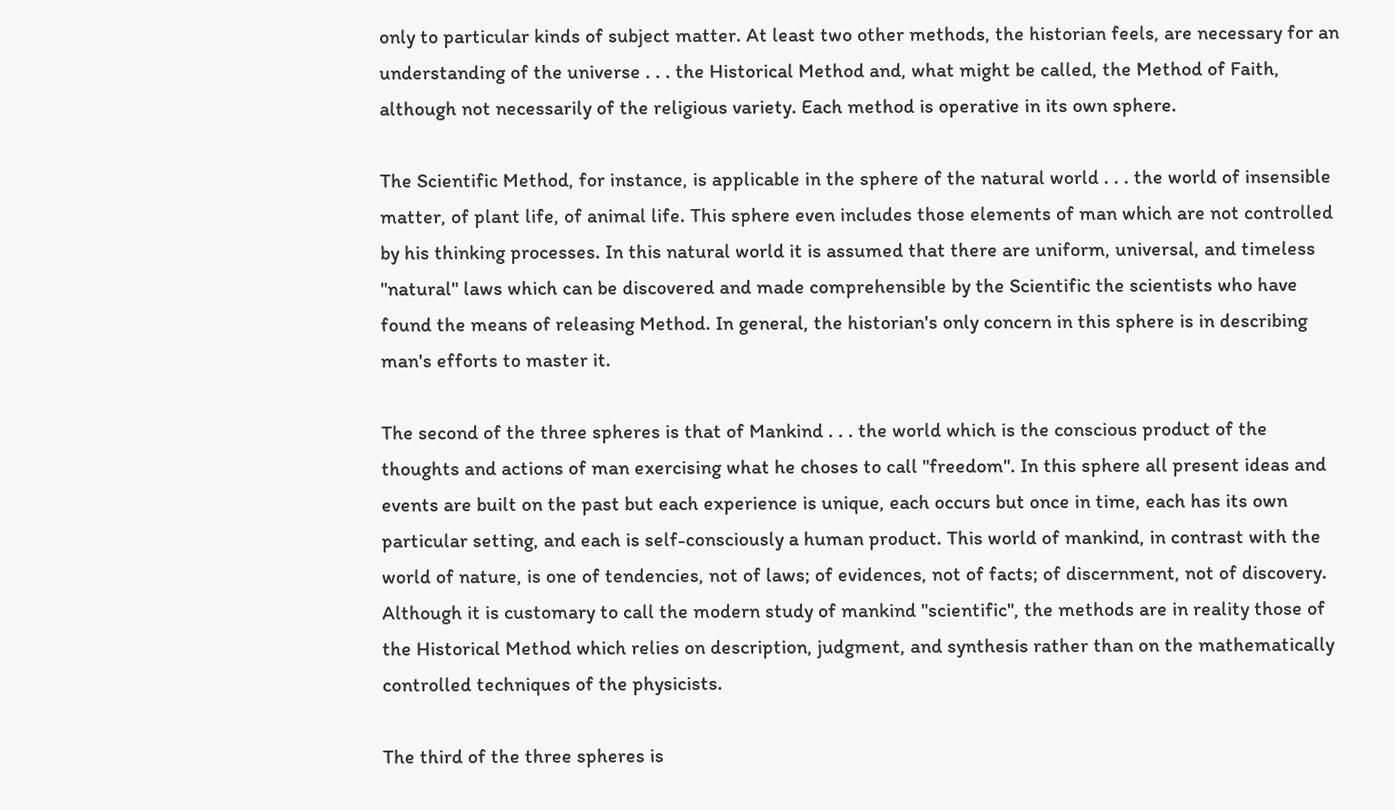only to particular kinds of subject matter. At least two other methods, the historian feels, are necessary for an understanding of the universe . . . the Historical Method and, what might be called, the Method of Faith, although not necessarily of the religious variety. Each method is operative in its own sphere.

The Scientific Method, for instance, is applicable in the sphere of the natural world . . . the world of insensible matter, of plant life, of animal life. This sphere even includes those elements of man which are not controlled by his thinking processes. In this natural world it is assumed that there are uniform, universal, and timeless "natural" laws which can be discovered and made comprehensible by the Scientific the scientists who have found the means of releasing Method. In general, the historian's only concern in this sphere is in describing man's efforts to master it.

The second of the three spheres is that of Mankind . . . the world which is the conscious product of the thoughts and actions of man exercising what he choses to call "freedom". In this sphere all present ideas and events are built on the past but each experience is unique, each occurs but once in time, each has its own particular setting, and each is self-consciously a human product. This world of mankind, in contrast with the world of nature, is one of tendencies, not of laws; of evidences, not of facts; of discernment, not of discovery. Although it is customary to call the modern study of mankind "scientific", the methods are in reality those of the Historical Method which relies on description, judgment, and synthesis rather than on the mathematically controlled techniques of the physicists.

The third of the three spheres is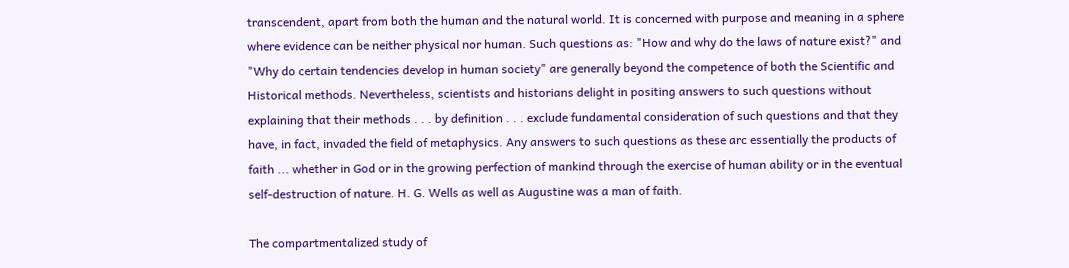transcendent, apart from both the human and the natural world. It is concerned with purpose and meaning in a sphere where evidence can be neither physical nor human. Such questions as: "How and why do the laws of nature exist?" and "Why do certain tendencies develop in human society" are generally beyond the competence of both the Scientific and Historical methods. Nevertheless, scientists and historians delight in positing answers to such questions without explaining that their methods . . . by definition . . . exclude fundamental consideration of such questions and that they have, in fact, invaded the field of metaphysics. Any answers to such questions as these arc essentially the products of faith ... whether in God or in the growing perfection of mankind through the exercise of human ability or in the eventual self-destruction of nature. H. G. Wells as well as Augustine was a man of faith.

The compartmentalized study of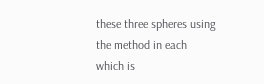these three spheres using the method in each which is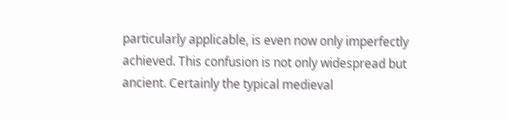particularly applicable, is even now only imperfectly achieved. This confusion is not only widespread but ancient. Certainly the typical medieval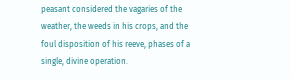peasant considered the vagaries of the weather, the weeds in his crops, and the foul disposition of his reeve, phases of a single, divine operation.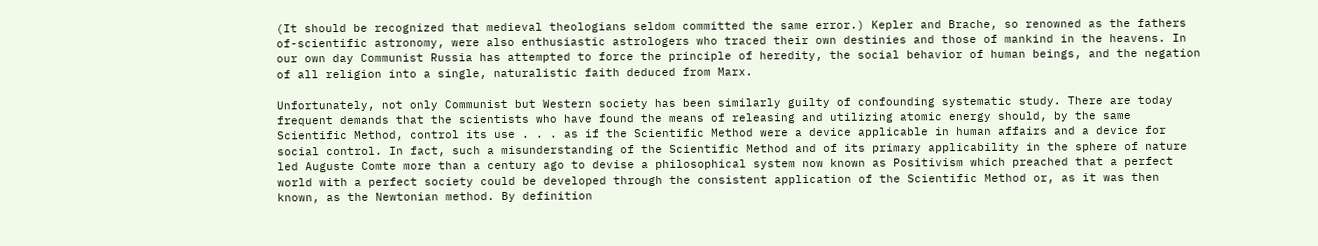(It should be recognized that medieval theologians seldom committed the same error.) Kepler and Brache, so renowned as the fathers of-scientific astronomy, were also enthusiastic astrologers who traced their own destinies and those of mankind in the heavens. In our own day Communist Russia has attempted to force the principle of heredity, the social behavior of human beings, and the negation of all religion into a single, naturalistic faith deduced from Marx.

Unfortunately, not only Communist but Western society has been similarly guilty of confounding systematic study. There are today frequent demands that the scientists who have found the means of releasing and utilizing atomic energy should, by the same Scientific Method, control its use . . . as if the Scientific Method were a device applicable in human affairs and a device for social control. In fact, such a misunderstanding of the Scientific Method and of its primary applicability in the sphere of nature led Auguste Comte more than a century ago to devise a philosophical system now known as Positivism which preached that a perfect world with a perfect society could be developed through the consistent application of the Scientific Method or, as it was then known, as the Newtonian method. By definition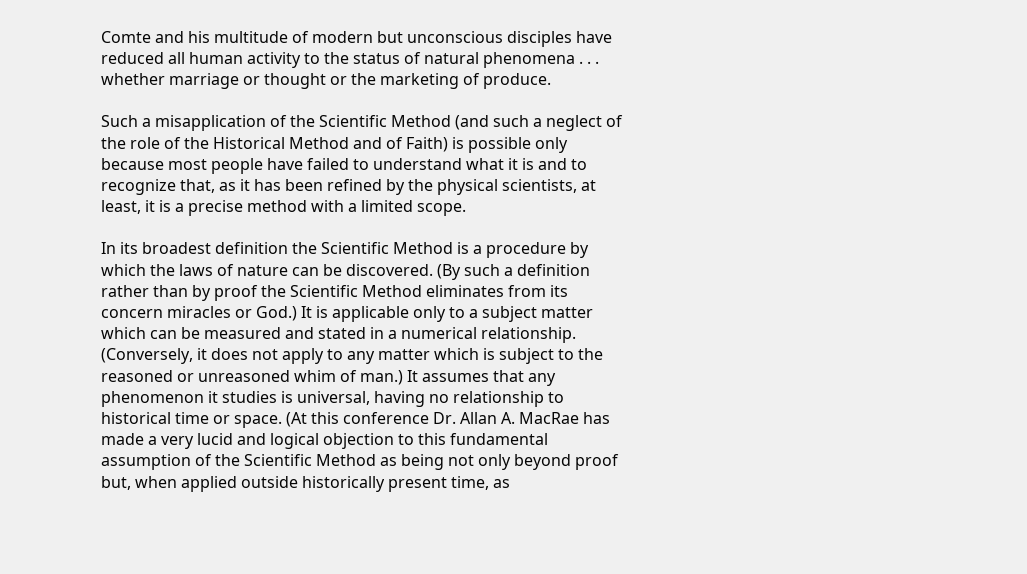Comte and his multitude of modern but unconscious disciples have reduced all human activity to the status of natural phenomena . . . whether marriage or thought or the marketing of produce.

Such a misapplication of the Scientific Method (and such a neglect of the role of the Historical Method and of Faith) is possible only because most people have failed to understand what it is and to recognize that, as it has been refined by the physical scientists, at least, it is a precise method with a limited scope.

In its broadest definition the Scientific Method is a procedure by which the laws of nature can be discovered. (By such a definition rather than by proof the Scientific Method eliminates from its concern miracles or God.) It is applicable only to a subject matter which can be measured and stated in a numerical relationship. (Conversely, it does not apply to any matter which is subject to the reasoned or unreasoned whim of man.) It assumes that any phenomenon it studies is universal, having no relationship to historical time or space. (At this conference Dr. Allan A. MacRae has made a very lucid and logical objection to this fundamental assumption of the Scientific Method as being not only beyond proof but, when applied outside historically present time, as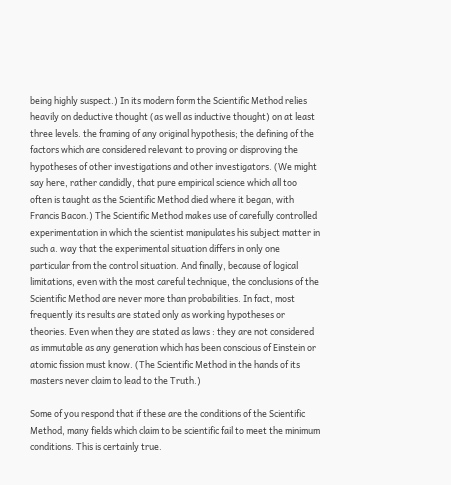being highly suspect.) In its modern form the Scientific Method relies heavily on deductive thought (as well as inductive thought) on at least three levels. the framing of any original hypothesis; the defining of the factors which are considered relevant to proving or disproving the hypotheses of other investigations and other investigators. (We might say here, rather candidly, that pure empirical science which all too often is taught as the Scientific Method died where it began, with Francis Bacon.) The Scientific Method makes use of carefully controlled experimentation in which the scientist manipulates his subject matter in such a. way that the experimental situation differs in only one particular from the control situation. And finally, because of logical limitations, even with the most careful technique, the conclusions of the Scientific Method are never more than probabilities. In fact, most frequently its results are stated only as working hypotheses or theories. Even when they are stated as laws : they are not considered as immutable as any generation which has been conscious of Einstein or atomic fission must know. (The Scientific Method in the hands of its masters never claim to lead to the Truth.)

Some of you respond that if these are the conditions of the Scientific Method, many fields which claim to be scientific fail to meet the minimum conditions. This is certainly true.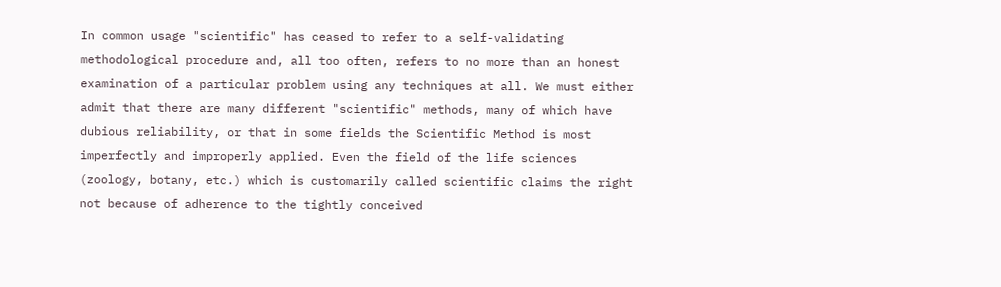In common usage "scientific" has ceased to refer to a self-validating methodological procedure and, all too often, refers to no more than an honest examination of a particular problem using any techniques at all. We must either admit that there are many different "scientific" methods, many of which have dubious reliability, or that in some fields the Scientific Method is most imperfectly and improperly applied. Even the field of the life sciences (zoology, botany, etc.) which is customarily called scientific claims the right not because of adherence to the tightly conceived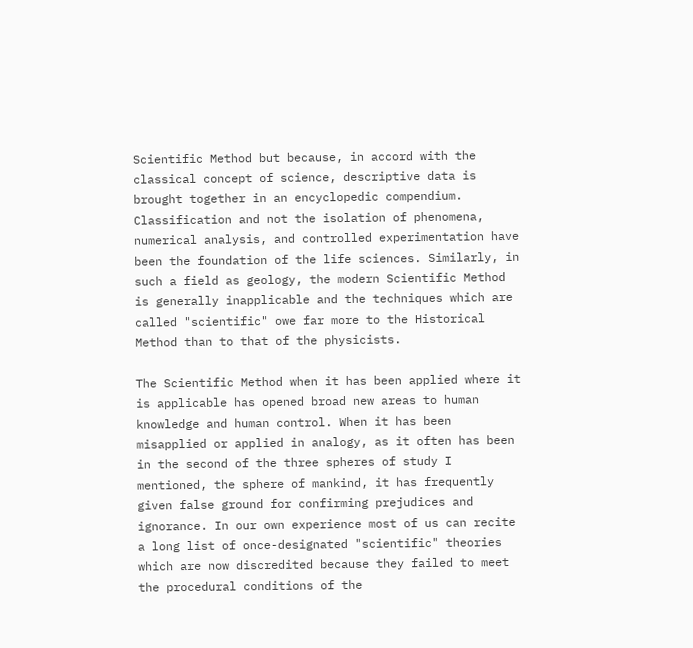Scientific Method but because, in accord with the classical concept of science, descriptive data is brought together in an encyclopedic compendium. Classification and not the isolation of phenomena, numerical analysis, and controlled experimentation have been the foundation of the life sciences. Similarly, in such a field as geology, the modern Scientific Method is generally inapplicable and the techniques which are called "scientific" owe far more to the Historical Method than to that of the physicists.

The Scientific Method when it has been applied where it is applicable has opened broad new areas to human knowledge and human control. When it has been misapplied or applied in analogy, as it often has been in the second of the three spheres of study I mentioned, the sphere of mankind, it has frequently given false ground for confirming prejudices and ignorance. In our own experience most of us can recite a long list of once-designated "scientific" theories which are now discredited because they failed to meet the procedural conditions of the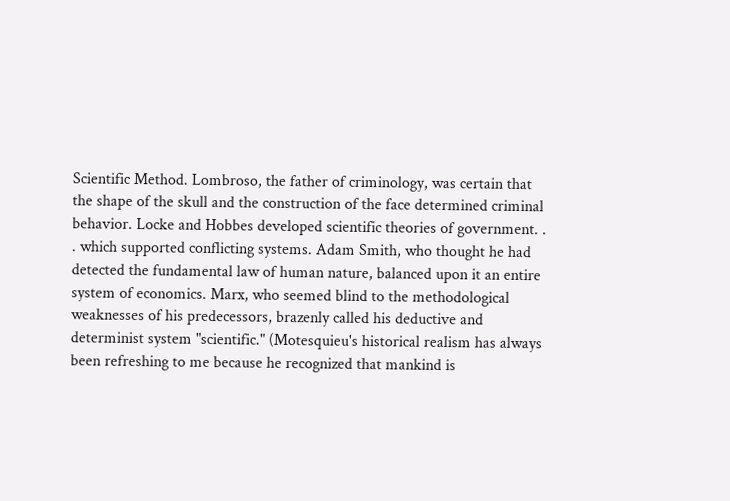Scientific Method. Lombroso, the father of criminology, was certain that the shape of the skull and the construction of the face determined criminal behavior. Locke and Hobbes developed scientific theories of government. . . which supported conflicting systems. Adam Smith, who thought he had detected the fundamental law of human nature, balanced upon it an entire system of economics. Marx, who seemed blind to the methodological weaknesses of his predecessors, brazenly called his deductive and determinist system "scientific." (Motesquieu's historical realism has always been refreshing to me because he recognized that mankind is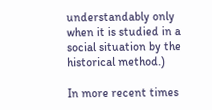understandably only when it is studied in a social situation by the historical method.)

In more recent times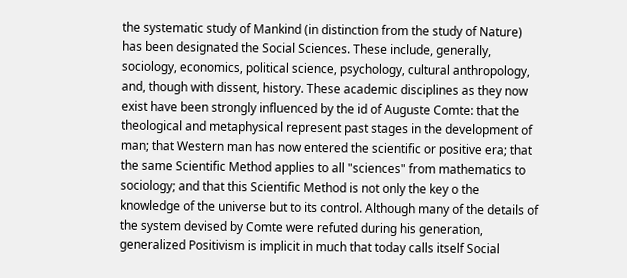the systematic study of Mankind (in distinction from the study of Nature) has been designated the Social Sciences. These include, generally, sociology, economics, political science, psychology, cultural anthropology, and, though with dissent, history. These academic disciplines as they now exist have been strongly influenced by the id of Auguste Comte: that the theological and metaphysical represent past stages in the development of man; that Western man has now entered the scientific or positive era; that the same Scientific Method applies to all "sciences" from mathematics to sociology; and that this Scientific Method is not only the key o the knowledge of the universe but to its control. Although many of the details of the system devised by Comte were refuted during his generation, generalized Positivism is implicit in much that today calls itself Social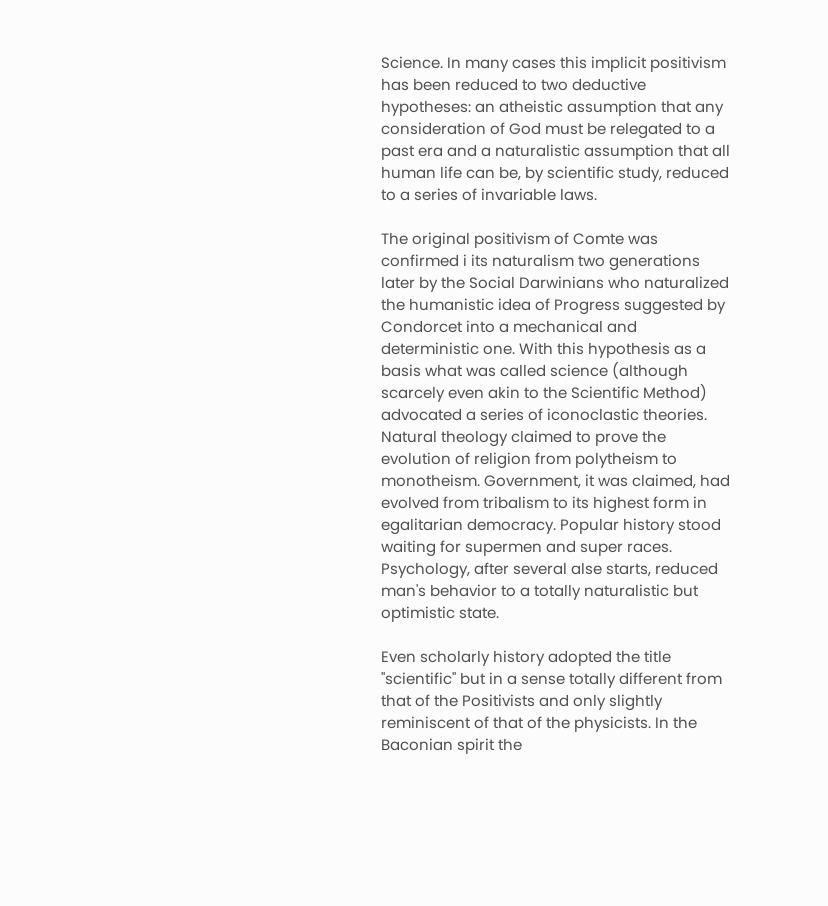Science. In many cases this implicit positivism has been reduced to two deductive hypotheses: an atheistic assumption that any consideration of God must be relegated to a past era and a naturalistic assumption that all human life can be, by scientific study, reduced to a series of invariable laws.

The original positivism of Comte was confirmed i its naturalism two generations later by the Social Darwinians who naturalized the humanistic idea of Progress suggested by Condorcet into a mechanical and deterministic one. With this hypothesis as a basis what was called science (although scarcely even akin to the Scientific Method) advocated a series of iconoclastic theories. Natural theology claimed to prove the evolution of religion from polytheism to monotheism. Government, it was claimed, had evolved from tribalism to its highest form in egalitarian democracy. Popular history stood waiting for supermen and super races. Psychology, after several alse starts, reduced man's behavior to a totally naturalistic but optimistic state.

Even scholarly history adopted the title "scientific" but in a sense totally different from that of the Positivists and only slightly reminiscent of that of the physicists. In the Baconian spirit the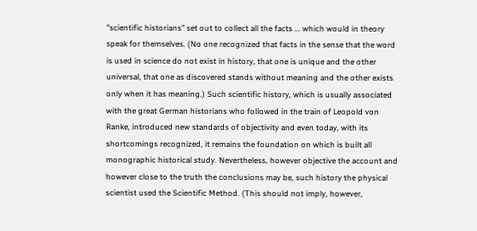"scientific historians" set out to collect all the facts ... which would in theory speak for themselves. (No one recognized that facts in the sense that the word is used in science do not exist in history, that one is unique and the other universal, that one as discovered stands without meaning and the other exists only when it has meaning.) Such scientific history, which is usually associated with the great German historians who followed in the train of Leopold von Ranke, introduced new standards of objectivity and even today, with its shortcomings recognized, it remains the foundation on which is built all monographic historical study. Nevertheless, however objective the account and however close to the truth the conclusions may be, such history the physical scientist used the Scientific Method. (This should not imply, however,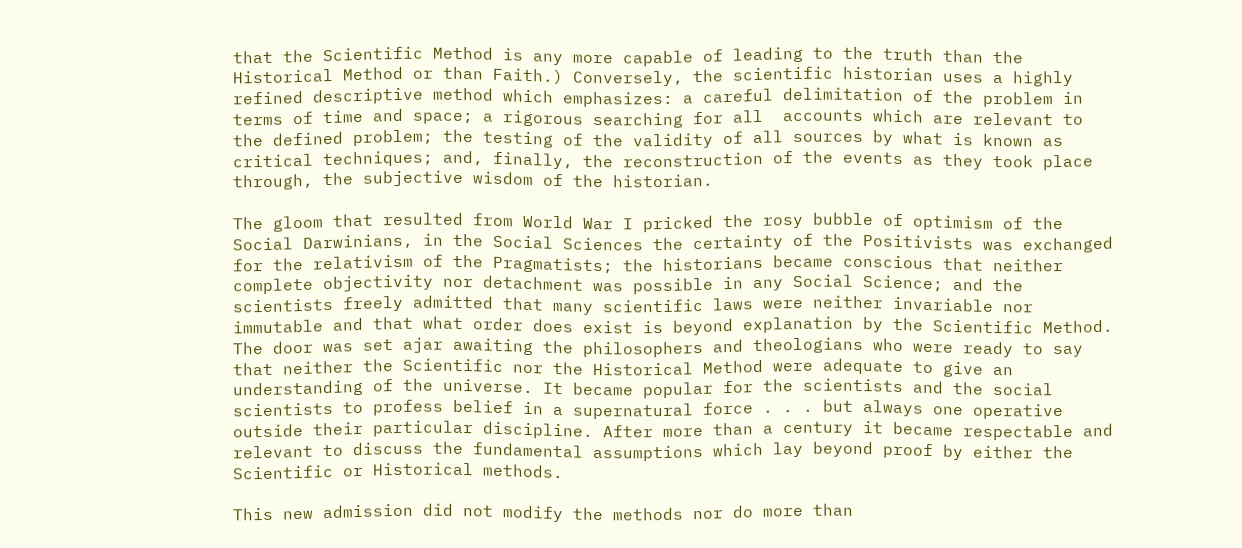that the Scientific Method is any more capable of leading to the truth than the Historical Method or than Faith.) Conversely, the scientific historian uses a highly refined descriptive method which emphasizes: a careful delimitation of the problem in terms of time and space; a rigorous searching for all  accounts which are relevant to the defined problem; the testing of the validity of all sources by what is known as critical techniques; and, finally, the reconstruction of the events as they took place through, the subjective wisdom of the historian.

The gloom that resulted from World War I pricked the rosy bubble of optimism of the Social Darwinians, in the Social Sciences the certainty of the Positivists was exchanged for the relativism of the Pragmatists; the historians became conscious that neither complete objectivity nor detachment was possible in any Social Science; and the scientists freely admitted that many scientific laws were neither invariable nor immutable and that what order does exist is beyond explanation by the Scientific Method. The door was set ajar awaiting the philosophers and theologians who were ready to say that neither the Scientific nor the Historical Method were adequate to give an understanding of the universe. It became popular for the scientists and the social scientists to profess belief in a supernatural force . . . but always one operative outside their particular discipline. After more than a century it became respectable and relevant to discuss the fundamental assumptions which lay beyond proof by either the Scientific or Historical methods.

This new admission did not modify the methods nor do more than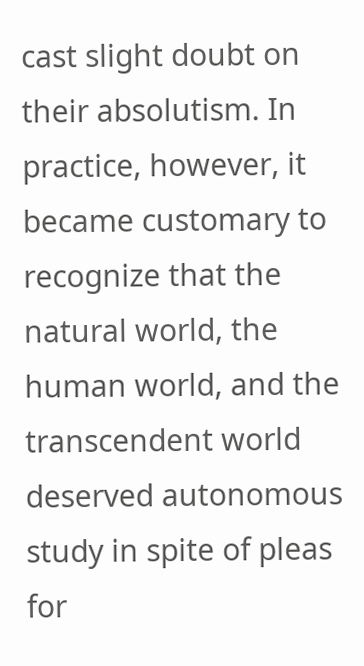cast slight doubt on their absolutism. In practice, however, it became customary to recognize that the natural world, the human world, and the transcendent world deserved autonomous study in spite of pleas for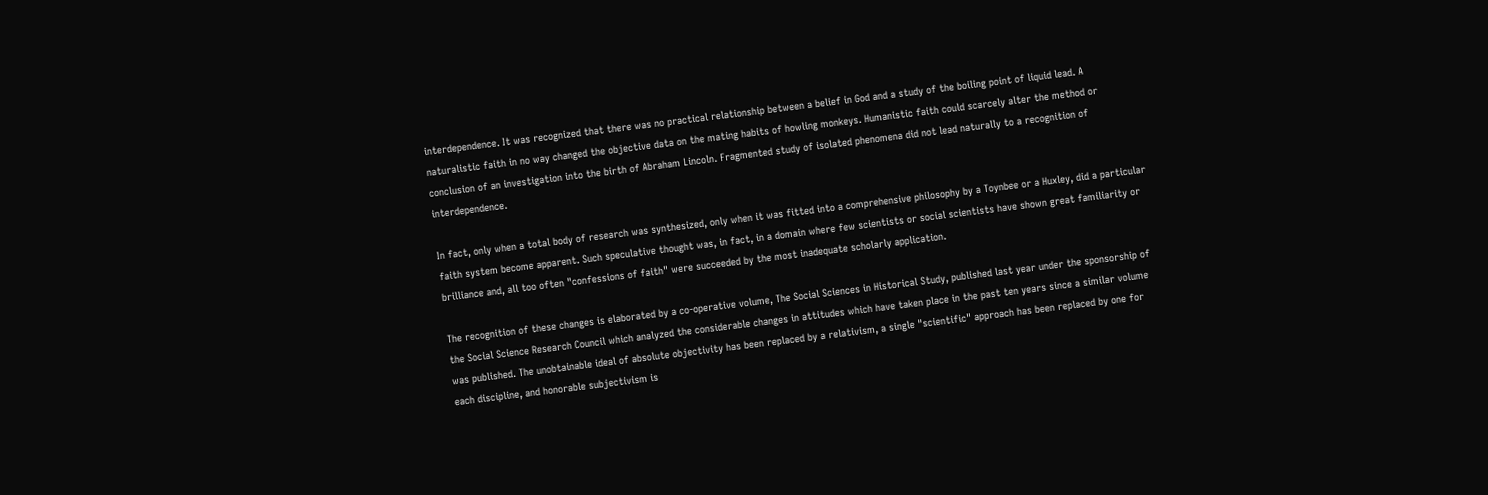interdependence. It was recognized that there was no practical relationship between a belief in God and a study of the boiling point of liquid lead. A naturalistic faith in no way changed the objective data on the mating habits of howling monkeys. Humanistic faith could scarcely alter the method or conclusion of an investigation into the birth of Abraham Lincoln. Fragmented study of isolated phenomena did not lead naturally to a recognition of interdependence.

In fact, only when a total body of research was synthesized, only when it was fitted into a comprehensive philosophy by a Toynbee or a Huxley, did a particular faith system become apparent. Such speculative thought was, in fact, in a domain where few scientists or social scientists have shown great familiarity or brilliance and, all too often "confessions of faith" were succeeded by the most inadequate scholarly application.

The recognition of these changes is elaborated by a co-operative volume, The Social Sciences in Historical Study, published last year under the sponsorship of the Social Science Research Council which analyzed the considerable changes in attitudes which have taken place in the past ten years since a similar volume was published. The unobtainable ideal of absolute objectivity has been replaced by a relativism, a single "scientific" approach has been replaced by one for each discipline, and honorable subjectivism is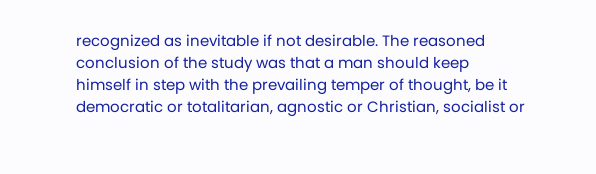recognized as inevitable if not desirable. The reasoned conclusion of the study was that a man should keep himself in step with the prevailing temper of thought, be it democratic or totalitarian, agnostic or Christian, socialist or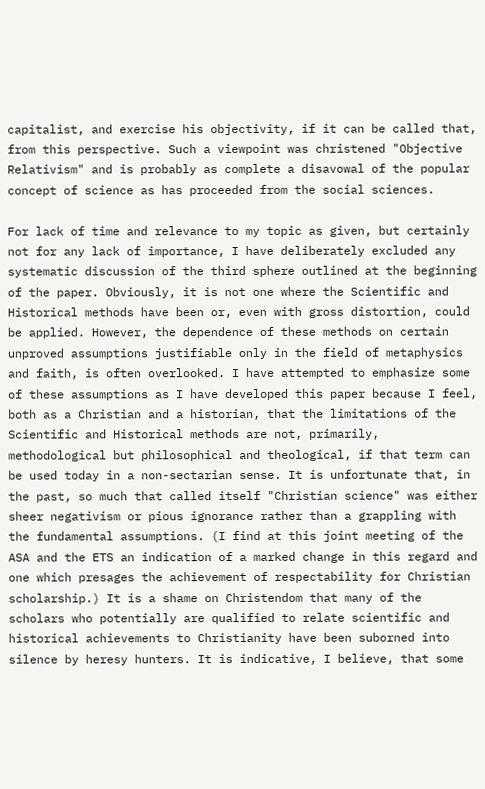capitalist, and exercise his objectivity, if it can be called that, from this perspective. Such a viewpoint was christened "Objective Relativism" and is probably as complete a disavowal of the popular concept of science as has proceeded from the social sciences.

For lack of time and relevance to my topic as given, but certainly not for any lack of importance, I have deliberately excluded any systematic discussion of the third sphere outlined at the beginning of the paper. Obviously, it is not one where the Scientific and Historical methods have been or, even with gross distortion, could be applied. However, the dependence of these methods on certain unproved assumptions justifiable only in the field of metaphysics and faith, is often overlooked. I have attempted to emphasize some of these assumptions as I have developed this paper because I feel, both as a Christian and a historian, that the limitations of the Scientific and Historical methods are not, primarily, methodological but philosophical and theological, if that term can be used today in a non-sectarian sense. It is unfortunate that, in the past, so much that called itself "Christian science" was either sheer negativism or pious ignorance rather than a grappling with the fundamental assumptions. (I find at this joint meeting of the ASA and the ETS an indication of a marked change in this regard and one which presages the achievement of respectability for Christian scholarship.) It is a shame on Christendom that many of the scholars who potentially are qualified to relate scientific and historical achievements to Christianity have been suborned into silence by heresy hunters. It is indicative, I believe, that some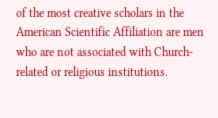of the most creative scholars in the American Scientific Affiliation are men who are not associated with Church-related or religious institutions.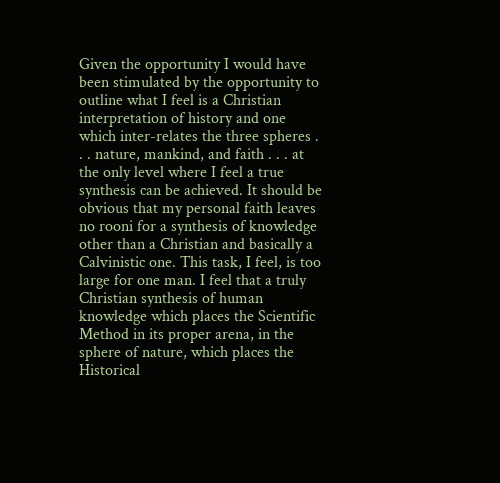Given the opportunity I would have been stimulated by the opportunity to outline what I feel is a Christian interpretation of history and one which inter-relates the three spheres . . . nature, mankind, and faith . . . at the only level where I feel a true synthesis can be achieved. It should be obvious that my personal faith leaves no rooni for a synthesis of knowledge other than a Christian and basically a Calvinistic one. This task, I feel, is too large for one man. I feel that a truly Christian synthesis of human knowledge which places the Scientific Method in its proper arena, in the sphere of nature, which places the Historical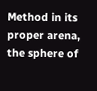Method in its proper arena, the sphere of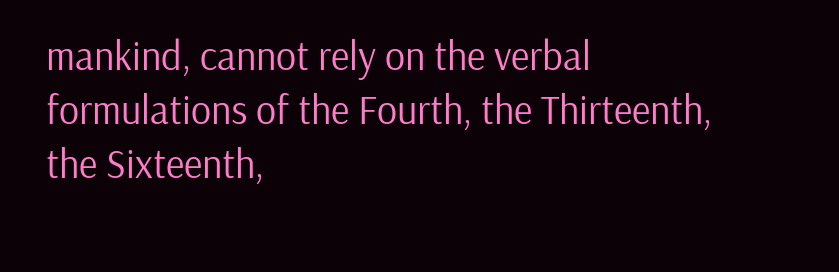mankind, cannot rely on the verbal formulations of the Fourth, the Thirteenth, the Sixteenth,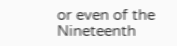or even of the Nineteenth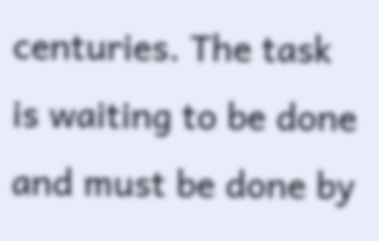centuries. The task is waiting to be done and must be done by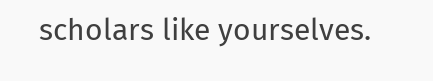scholars like yourselves.